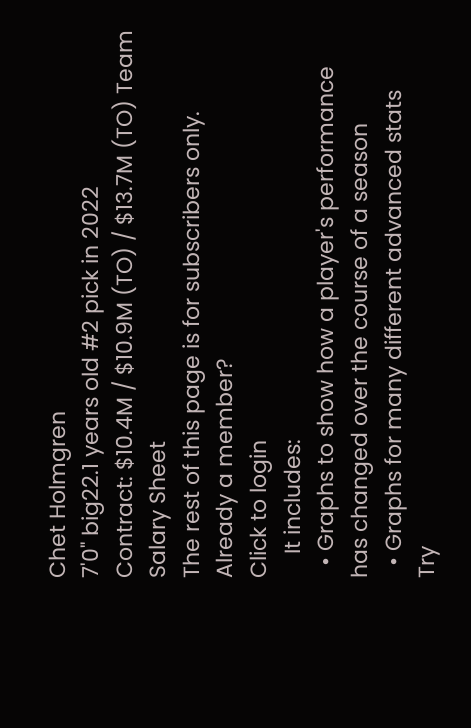Chet Holmgren
7'0" big22.1 years old #2 pick in 2022
Contract: $10.4M / $10.9M (TO) / $13.7M (TO) Team Salary Sheet
The rest of this page is for subscribers only.
Already a member?
Click to login
    It includes:
  • Graphs to show how a player's performance has changed over the course of a season
  • Graphs for many different advanced stats
Try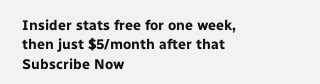Insider stats free for one week,
then just $5/month after that
Subscribe Now